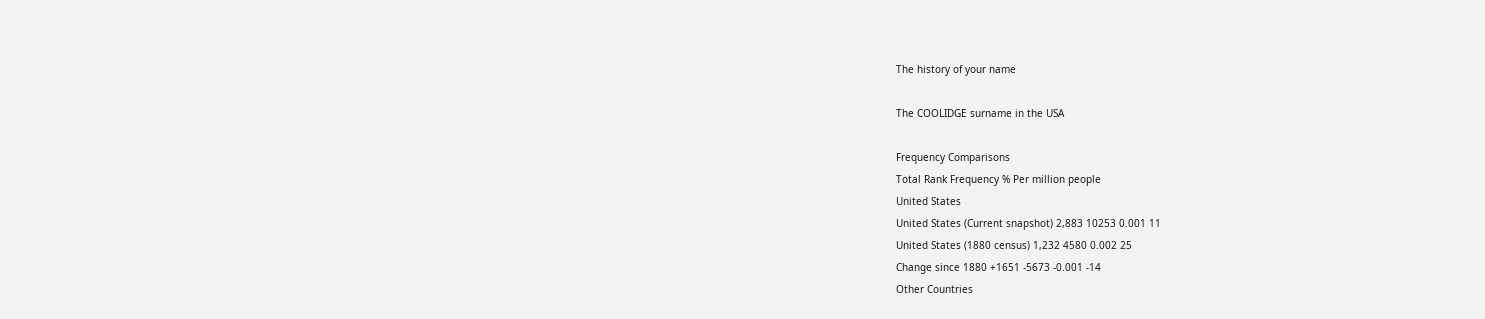The history of your name

The COOLIDGE surname in the USA

Frequency Comparisons
Total Rank Frequency % Per million people
United States
United States (Current snapshot) 2,883 10253 0.001 11
United States (1880 census) 1,232 4580 0.002 25
Change since 1880 +1651 -5673 -0.001 -14
Other Countries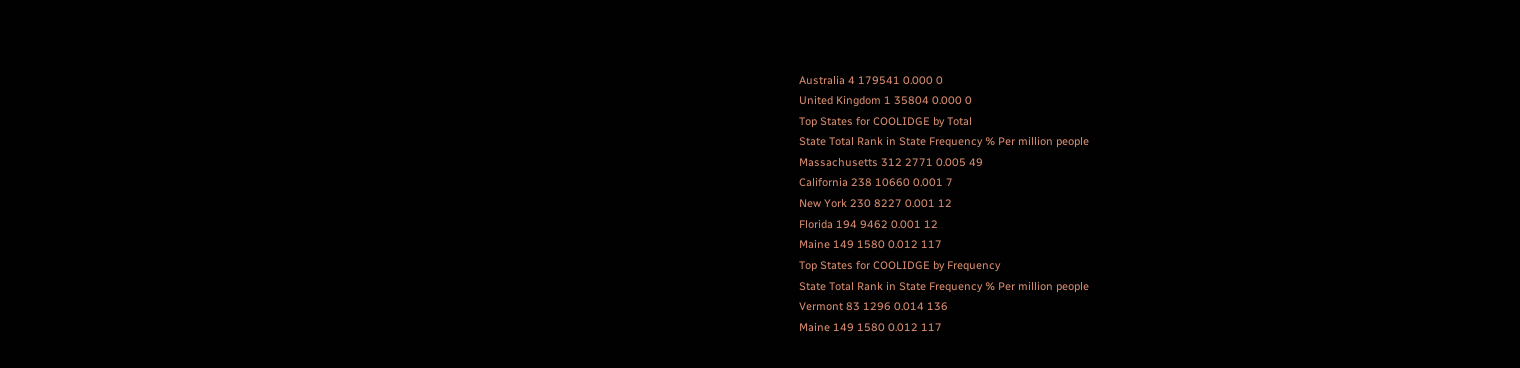Australia 4 179541 0.000 0
United Kingdom 1 35804 0.000 0
Top States for COOLIDGE by Total
State Total Rank in State Frequency % Per million people
Massachusetts 312 2771 0.005 49
California 238 10660 0.001 7
New York 230 8227 0.001 12
Florida 194 9462 0.001 12
Maine 149 1580 0.012 117
Top States for COOLIDGE by Frequency
State Total Rank in State Frequency % Per million people
Vermont 83 1296 0.014 136
Maine 149 1580 0.012 117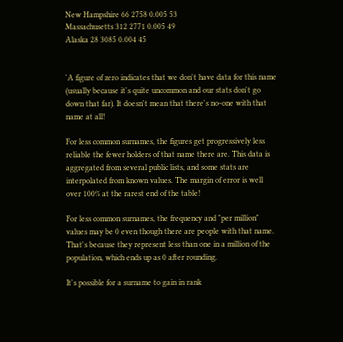New Hampshire 66 2758 0.005 53
Massachusetts 312 2771 0.005 49
Alaska 28 3085 0.004 45


'A figure of zero indicates that we don't have data for this name (usually because it's quite uncommon and our stats don't go down that far). It doesn't mean that there's no-one with that name at all!

For less common surnames, the figures get progressively less reliable the fewer holders of that name there are. This data is aggregated from several public lists, and some stats are interpolated from known values. The margin of error is well over 100% at the rarest end of the table!

For less common surnames, the frequency and "per million" values may be 0 even though there are people with that name. That's because they represent less than one in a million of the population, which ends up as 0 after rounding.

It's possible for a surname to gain in rank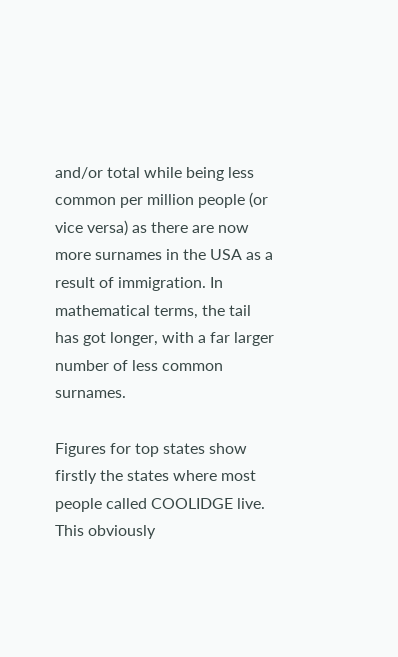and/or total while being less common per million people (or vice versa) as there are now more surnames in the USA as a result of immigration. In mathematical terms, the tail has got longer, with a far larger number of less common surnames.

Figures for top states show firstly the states where most people called COOLIDGE live. This obviously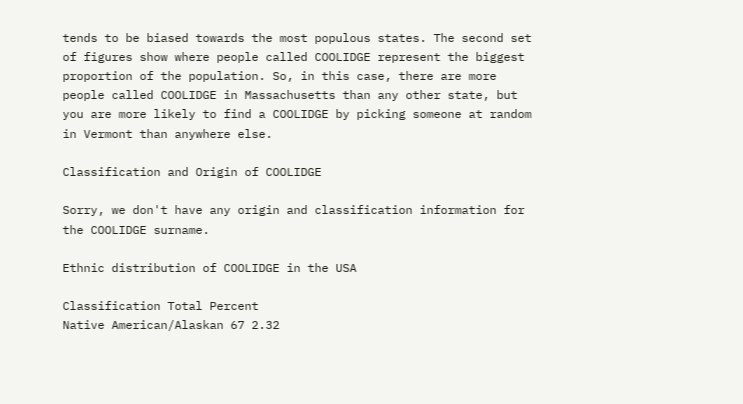tends to be biased towards the most populous states. The second set of figures show where people called COOLIDGE represent the biggest proportion of the population. So, in this case, there are more people called COOLIDGE in Massachusetts than any other state, but you are more likely to find a COOLIDGE by picking someone at random in Vermont than anywhere else.

Classification and Origin of COOLIDGE

Sorry, we don't have any origin and classification information for the COOLIDGE surname.

Ethnic distribution of COOLIDGE in the USA

Classification Total Percent
Native American/Alaskan 67 2.32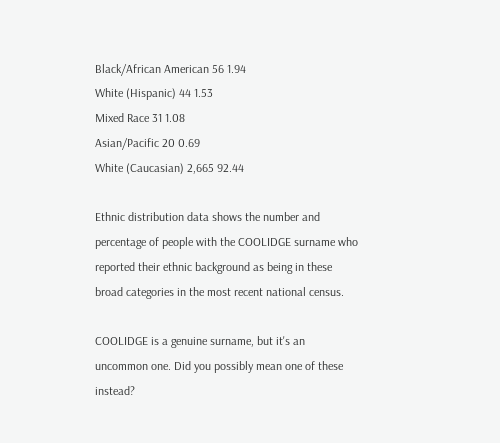Black/African American 56 1.94
White (Hispanic) 44 1.53
Mixed Race 31 1.08
Asian/Pacific 20 0.69
White (Caucasian) 2,665 92.44

Ethnic distribution data shows the number and percentage of people with the COOLIDGE surname who reported their ethnic background as being in these broad categories in the most recent national census.

COOLIDGE is a genuine surname, but it's an uncommon one. Did you possibly mean one of these instead?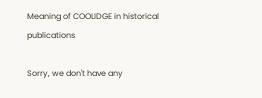Meaning of COOLIDGE in historical publications

Sorry, we don't have any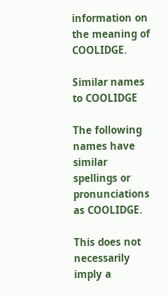information on the meaning of COOLIDGE.

Similar names to COOLIDGE

The following names have similar spellings or pronunciations as COOLIDGE.

This does not necessarily imply a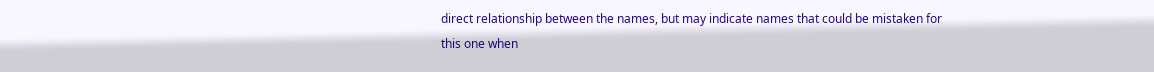direct relationship between the names, but may indicate names that could be mistaken for this one when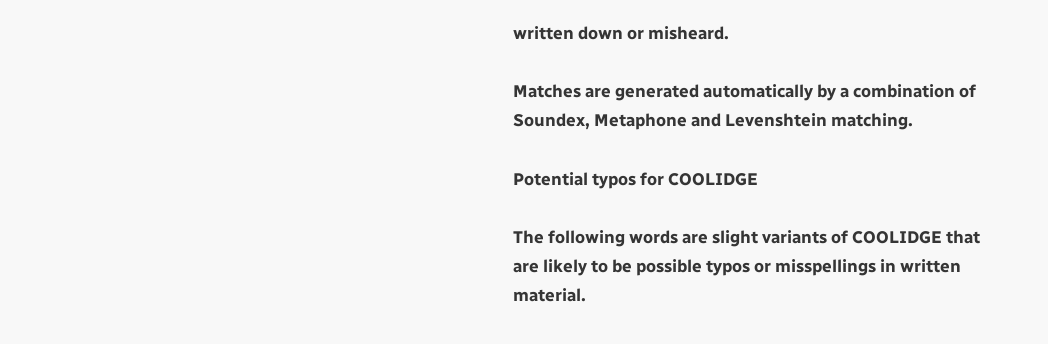written down or misheard.

Matches are generated automatically by a combination of Soundex, Metaphone and Levenshtein matching.

Potential typos for COOLIDGE

The following words are slight variants of COOLIDGE that are likely to be possible typos or misspellings in written material.